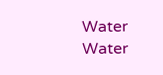Water Water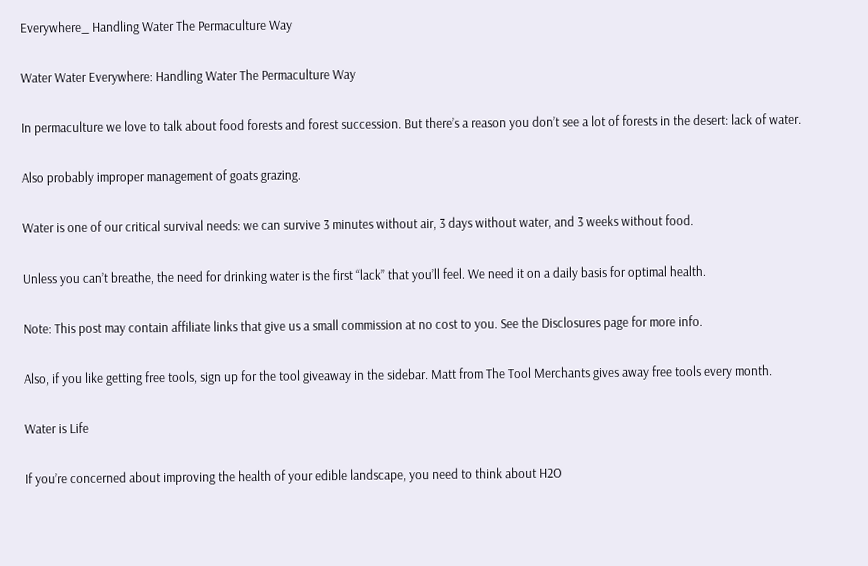Everywhere_ Handling Water The Permaculture Way

Water Water Everywhere: Handling Water The Permaculture Way

In permaculture we love to talk about food forests and forest succession. But there’s a reason you don’t see a lot of forests in the desert: lack of water.

Also probably improper management of goats grazing.

Water is one of our critical survival needs: we can survive 3 minutes without air, 3 days without water, and 3 weeks without food.

Unless you can’t breathe, the need for drinking water is the first “lack” that you’ll feel. We need it on a daily basis for optimal health.

Note: This post may contain affiliate links that give us a small commission at no cost to you. See the Disclosures page for more info.

Also, if you like getting free tools, sign up for the tool giveaway in the sidebar. Matt from The Tool Merchants gives away free tools every month.

Water is Life

If you’re concerned about improving the health of your edible landscape, you need to think about H2O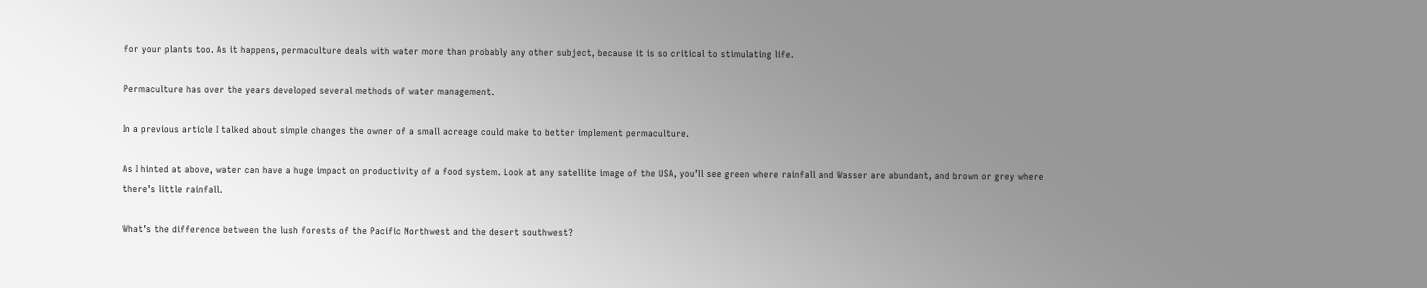for your plants too. As it happens, permaculture deals with water more than probably any other subject, because it is so critical to stimulating life.

Permaculture has over the years developed several methods of water management.

In a previous article I talked about simple changes the owner of a small acreage could make to better implement permaculture.

As I hinted at above, water can have a huge impact on productivity of a food system. Look at any satellite image of the USA, you’ll see green where rainfall and Wasser are abundant, and brown or grey where there’s little rainfall.

What’s the difference between the lush forests of the Pacific Northwest and the desert southwest?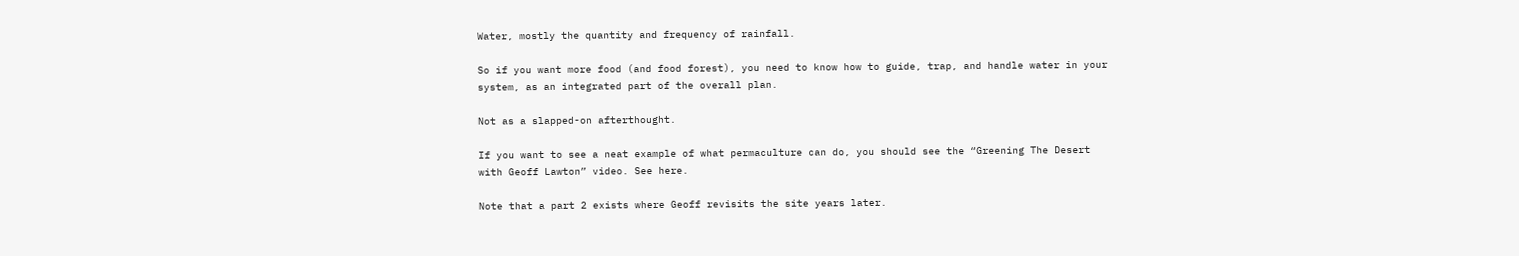Water, mostly the quantity and frequency of rainfall.

So if you want more food (and food forest), you need to know how to guide, trap, and handle water in your system, as an integrated part of the overall plan.

Not as a slapped-on afterthought.

If you want to see a neat example of what permaculture can do, you should see the “Greening The Desert with Geoff Lawton” video. See here.

Note that a part 2 exists where Geoff revisits the site years later.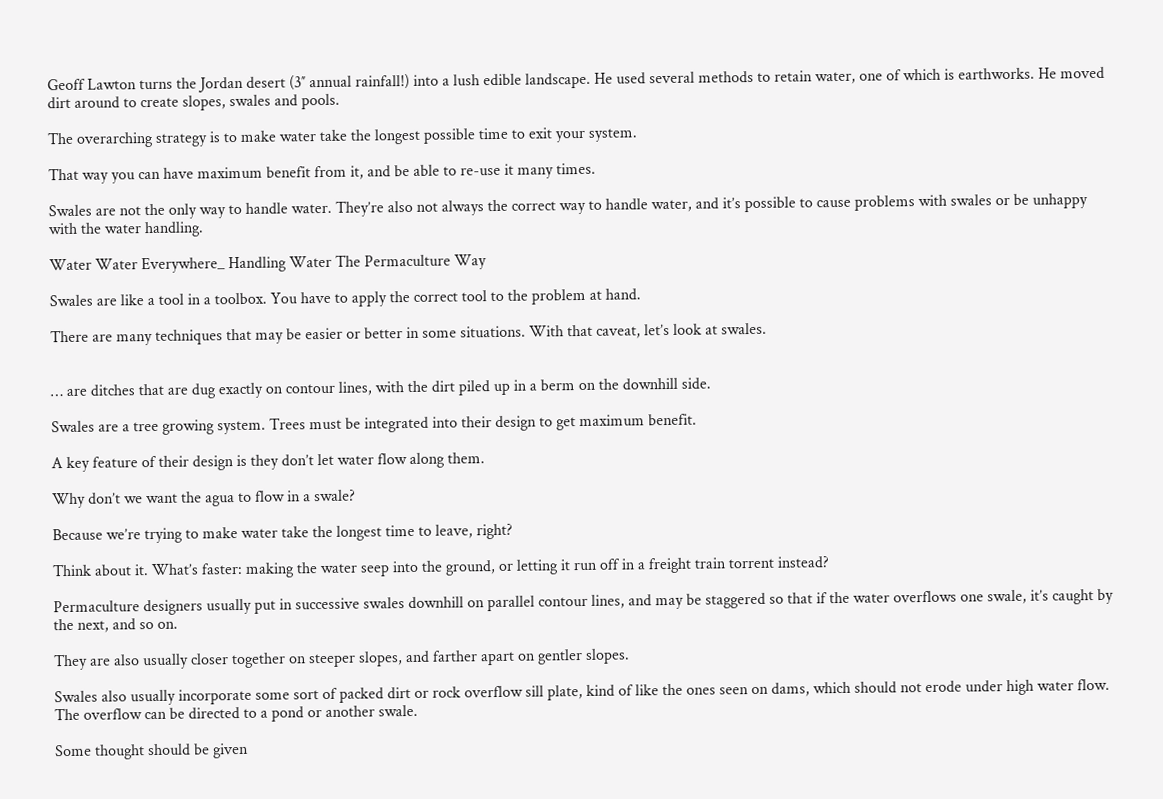Geoff Lawton turns the Jordan desert (3″ annual rainfall!) into a lush edible landscape. He used several methods to retain water, one of which is earthworks. He moved dirt around to create slopes, swales and pools.

The overarching strategy is to make water take the longest possible time to exit your system.

That way you can have maximum benefit from it, and be able to re-use it many times.

Swales are not the only way to handle water. They’re also not always the correct way to handle water, and it’s possible to cause problems with swales or be unhappy with the water handling.

Water Water Everywhere_ Handling Water The Permaculture Way

Swales are like a tool in a toolbox. You have to apply the correct tool to the problem at hand.

There are many techniques that may be easier or better in some situations. With that caveat, let’s look at swales.


… are ditches that are dug exactly on contour lines, with the dirt piled up in a berm on the downhill side.

Swales are a tree growing system. Trees must be integrated into their design to get maximum benefit.

A key feature of their design is they don’t let water flow along them.

Why don’t we want the agua to flow in a swale?

Because we’re trying to make water take the longest time to leave, right?

Think about it. What’s faster: making the water seep into the ground, or letting it run off in a freight train torrent instead?

Permaculture designers usually put in successive swales downhill on parallel contour lines, and may be staggered so that if the water overflows one swale, it’s caught by the next, and so on.

They are also usually closer together on steeper slopes, and farther apart on gentler slopes.

Swales also usually incorporate some sort of packed dirt or rock overflow sill plate, kind of like the ones seen on dams, which should not erode under high water flow. The overflow can be directed to a pond or another swale.

Some thought should be given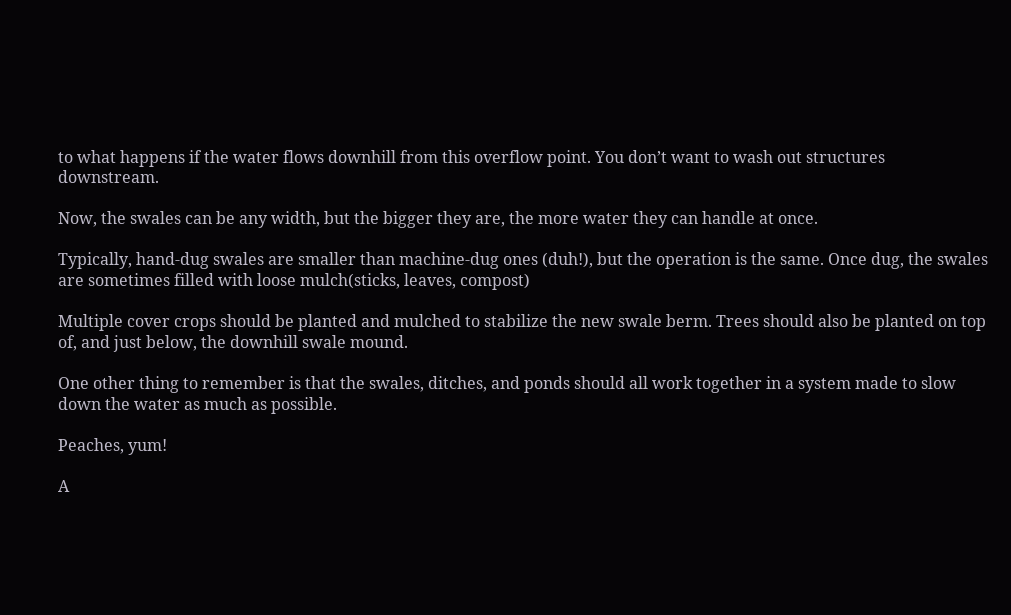to what happens if the water flows downhill from this overflow point. You don’t want to wash out structures downstream.

Now, the swales can be any width, but the bigger they are, the more water they can handle at once.

Typically, hand-dug swales are smaller than machine-dug ones (duh!), but the operation is the same. Once dug, the swales are sometimes filled with loose mulch(sticks, leaves, compost)

Multiple cover crops should be planted and mulched to stabilize the new swale berm. Trees should also be planted on top of, and just below, the downhill swale mound.

One other thing to remember is that the swales, ditches, and ponds should all work together in a system made to slow down the water as much as possible.

Peaches, yum!

A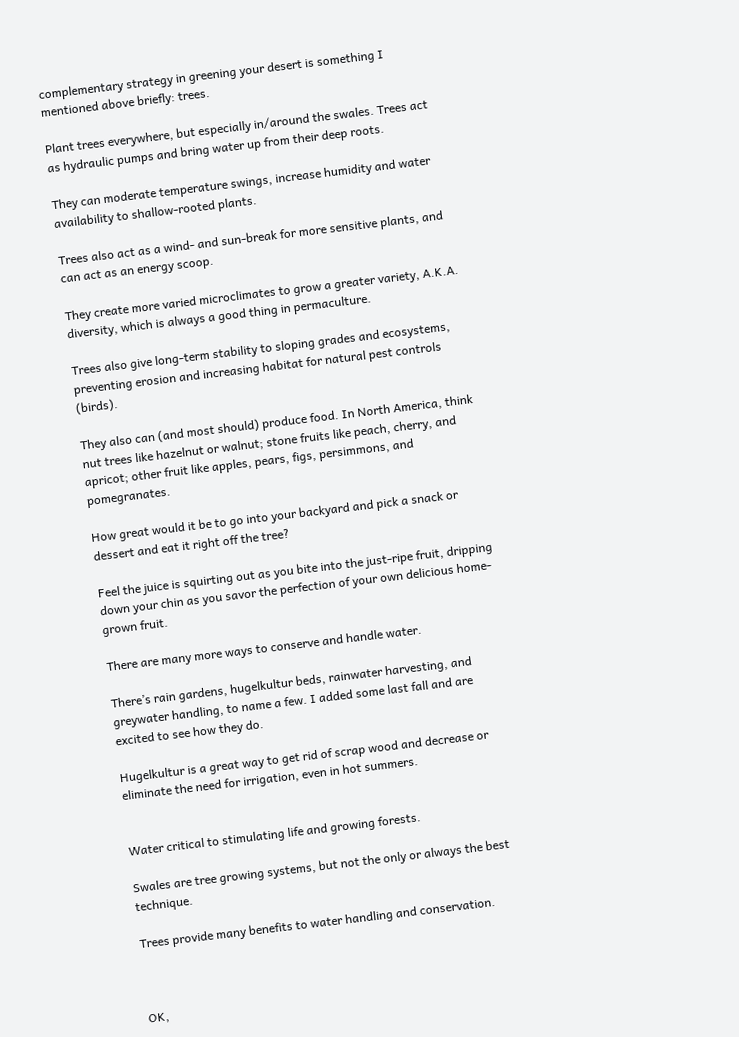complementary strategy in greening your desert is something I mentioned above briefly: trees.

Plant trees everywhere, but especially in/around the swales. Trees act as hydraulic pumps and bring water up from their deep roots.

They can moderate temperature swings, increase humidity and water availability to shallow-rooted plants.

Trees also act as a wind- and sun-break for more sensitive plants, and can act as an energy scoop.

They create more varied microclimates to grow a greater variety, A.K.A. diversity, which is always a good thing in permaculture.

Trees also give long-term stability to sloping grades and ecosystems, preventing erosion and increasing habitat for natural pest controls (birds).

They also can (and most should) produce food. In North America, think nut trees like hazelnut or walnut; stone fruits like peach, cherry, and apricot; other fruit like apples, pears, figs, persimmons, and pomegranates.

How great would it be to go into your backyard and pick a snack or dessert and eat it right off the tree?

Feel the juice is squirting out as you bite into the just-ripe fruit, dripping down your chin as you savor the perfection of your own delicious home-grown fruit.

There are many more ways to conserve and handle water.

There’s rain gardens, hugelkultur beds, rainwater harvesting, and greywater handling, to name a few. I added some last fall and are excited to see how they do.

Hugelkultur is a great way to get rid of scrap wood and decrease or eliminate the need for irrigation, even in hot summers.


Water critical to stimulating life and growing forests.

Swales are tree growing systems, but not the only or always the best technique.

Trees provide many benefits to water handling and conservation.



OK,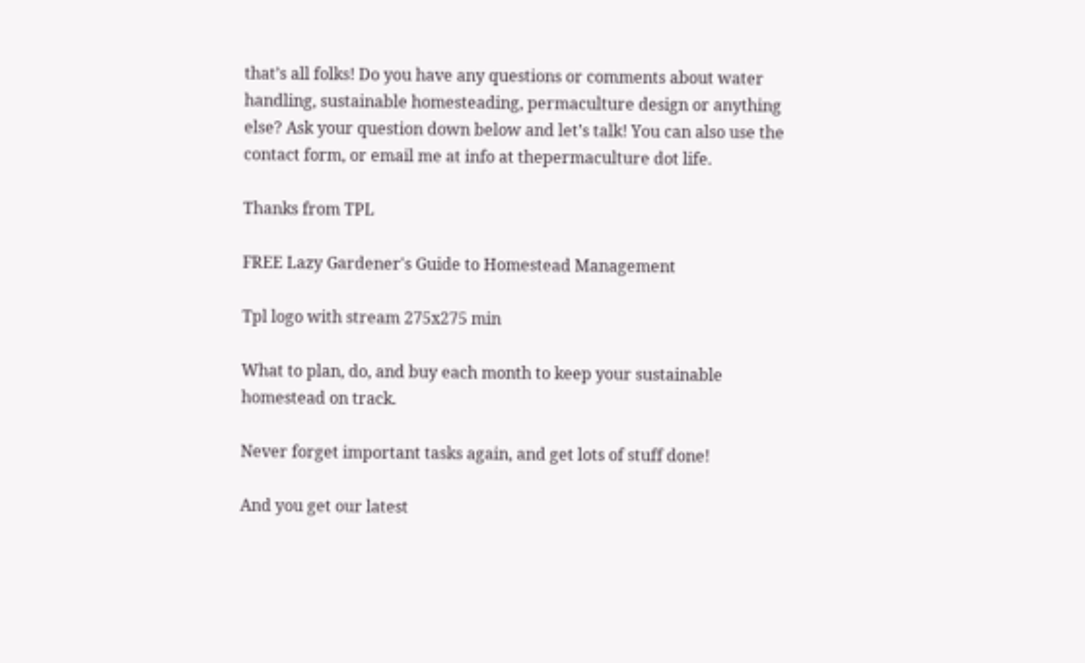that’s all folks! Do you have any questions or comments about water handling, sustainable homesteading, permaculture design or anything else? Ask your question down below and let’s talk! You can also use the contact form, or email me at info at thepermaculture dot life.

Thanks from TPL

FREE Lazy Gardener's Guide to Homestead Management

Tpl logo with stream 275x275 min

What to plan, do, and buy each month to keep your sustainable homestead on track.

Never forget important tasks again, and get lots of stuff done!

And you get our latest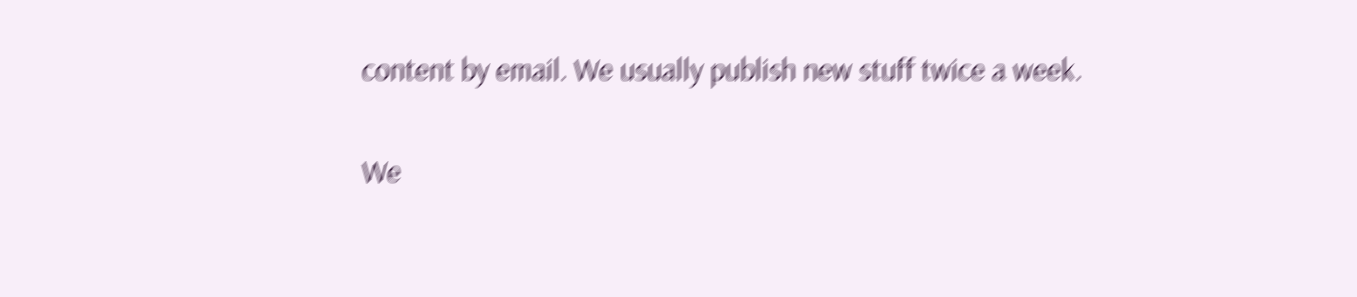content by email. We usually publish new stuff twice a week.

We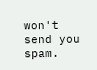won't send you spam.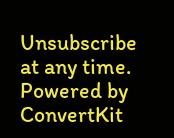Unsubscribe at any time. Powered by ConvertKit